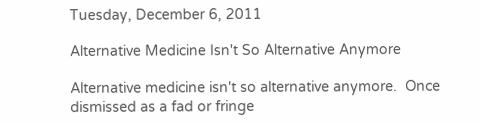Tuesday, December 6, 2011

Alternative Medicine Isn't So Alternative Anymore

Alternative medicine isn't so alternative anymore.  Once dismissed as a fad or fringe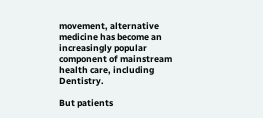movement, alternative medicine has become an increasingly popular component of mainstream health care, including Dentistry.

But patients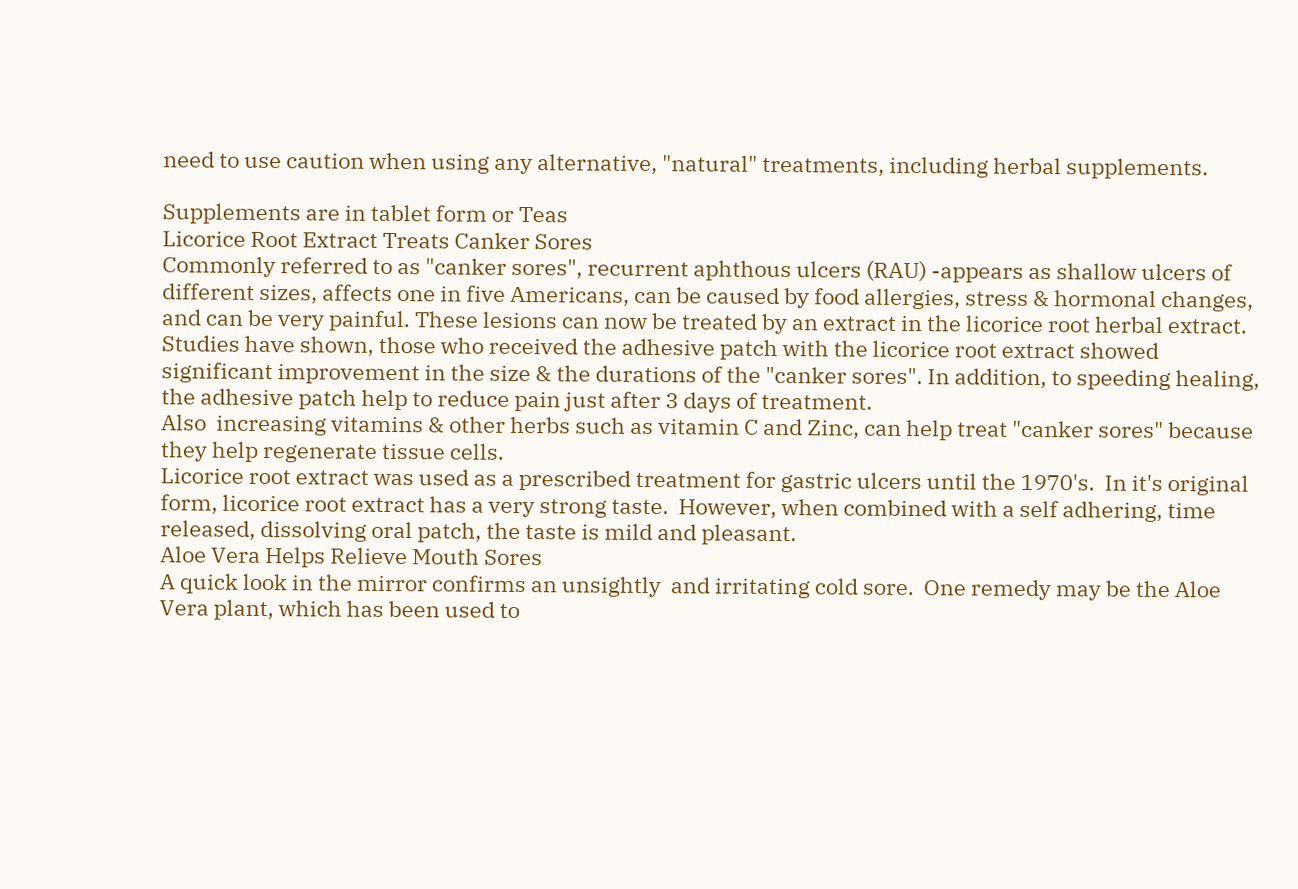need to use caution when using any alternative, "natural" treatments, including herbal supplements.

Supplements are in tablet form or Teas
Licorice Root Extract Treats Canker Sores
Commonly referred to as "canker sores", recurrent aphthous ulcers (RAU) -appears as shallow ulcers of different sizes, affects one in five Americans, can be caused by food allergies, stress & hormonal changes, and can be very painful. These lesions can now be treated by an extract in the licorice root herbal extract.
Studies have shown, those who received the adhesive patch with the licorice root extract showed significant improvement in the size & the durations of the "canker sores". In addition, to speeding healing, the adhesive patch help to reduce pain just after 3 days of treatment.
Also  increasing vitamins & other herbs such as vitamin C and Zinc, can help treat "canker sores" because they help regenerate tissue cells.
Licorice root extract was used as a prescribed treatment for gastric ulcers until the 1970's.  In it's original form, licorice root extract has a very strong taste.  However, when combined with a self adhering, time released, dissolving oral patch, the taste is mild and pleasant.
Aloe Vera Helps Relieve Mouth Sores
A quick look in the mirror confirms an unsightly  and irritating cold sore.  One remedy may be the Aloe Vera plant, which has been used to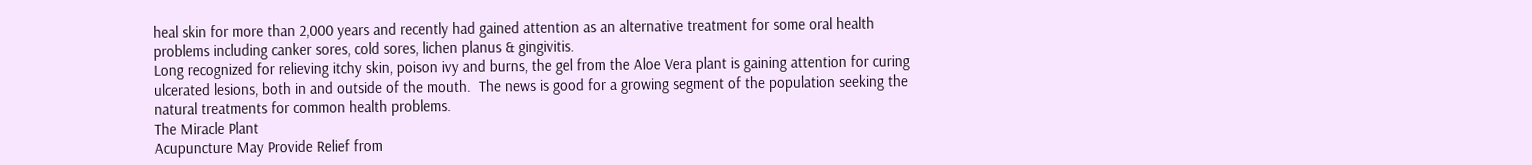heal skin for more than 2,000 years and recently had gained attention as an alternative treatment for some oral health problems including canker sores, cold sores, lichen planus & gingivitis.
Long recognized for relieving itchy skin, poison ivy and burns, the gel from the Aloe Vera plant is gaining attention for curing ulcerated lesions, both in and outside of the mouth.  The news is good for a growing segment of the population seeking the natural treatments for common health problems.
The Miracle Plant
Acupuncture May Provide Relief from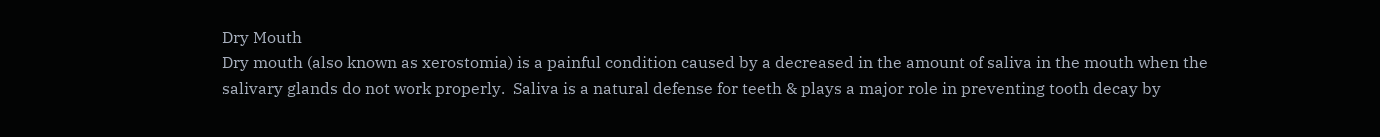Dry Mouth
Dry mouth (also known as xerostomia) is a painful condition caused by a decreased in the amount of saliva in the mouth when the salivary glands do not work properly.  Saliva is a natural defense for teeth & plays a major role in preventing tooth decay by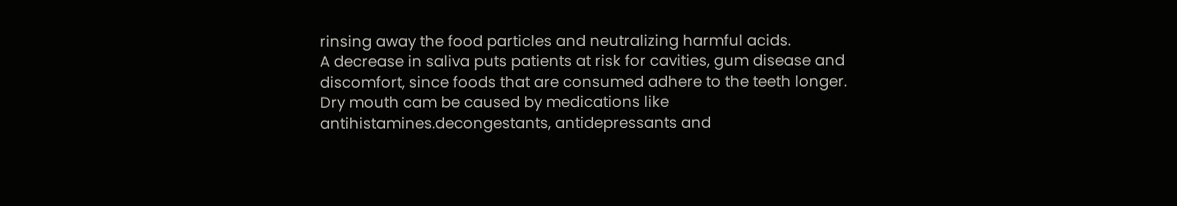rinsing away the food particles and neutralizing harmful acids.
A decrease in saliva puts patients at risk for cavities, gum disease and discomfort, since foods that are consumed adhere to the teeth longer.  Dry mouth cam be caused by medications like antihistamines.decongestants, antidepressants and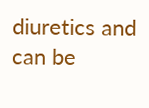diuretics and can be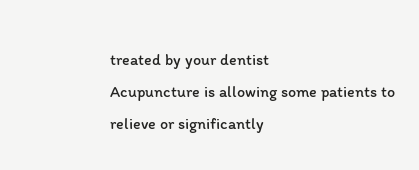treated by your dentist
Acupuncture is allowing some patients to relieve or significantly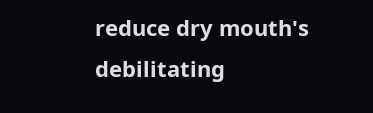reduce dry mouth's debilitating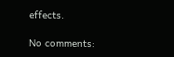effects.

No comments: